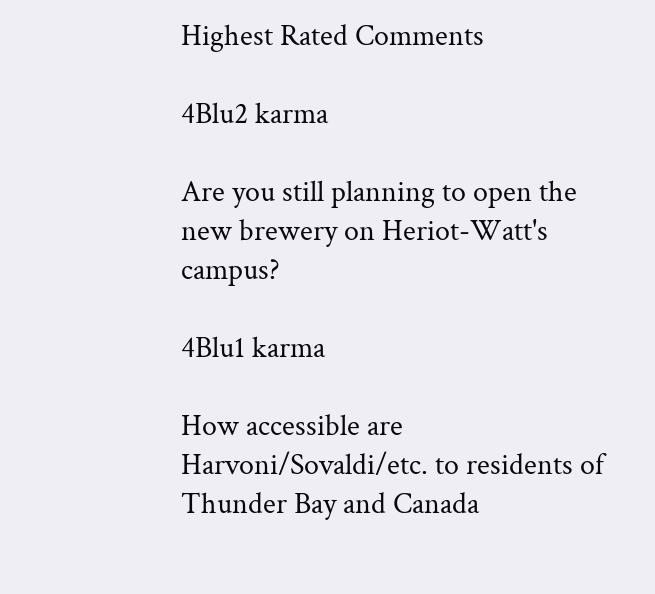Highest Rated Comments

4Blu2 karma

Are you still planning to open the new brewery on Heriot-Watt's campus?

4Blu1 karma

How accessible are Harvoni/Sovaldi/etc. to residents of Thunder Bay and Canada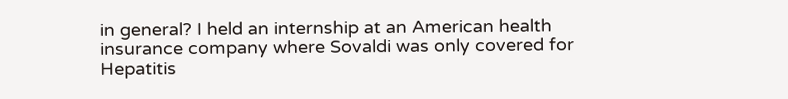in general? I held an internship at an American health insurance company where Sovaldi was only covered for Hepatitis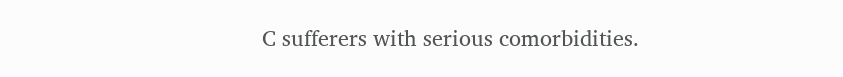C sufferers with serious comorbidities.